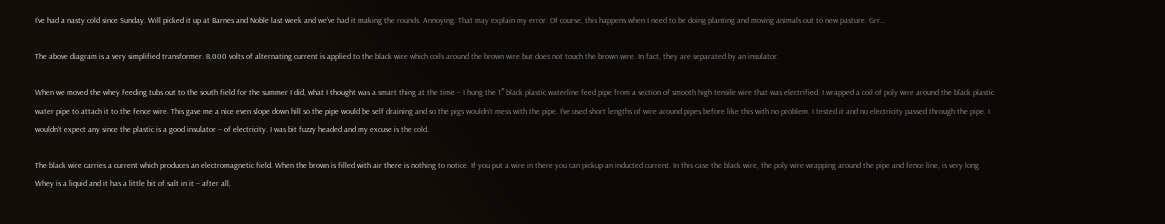I’ve had a nasty cold since Sunday. Will picked it up at Barnes and Noble last week and we’ve had it making the rounds. Annoying. That may explain my error. Of course, this happens when I need to be doing planting and moving animals out to new pasture. Grr…

The above diagram is a very simplified transformer. 8,000 volts of alternating current is applied to the black wire which coils around the brown wire but does not touch the brown wire. In fact, they are separated by an insulator.

When we moved the whey feeding tubs out to the south field for the summer I did, what I thought was a smart thing at the time – I hung the 1″ black plastic waterline feed pipe from a section of smooth high tensile wire that was electrified. I wrapped a coil of poly wire around the black plastic water pipe to attach it to the fence wire. This gave me a nice even slope down hill so the pipe would be self draining and so the pigs wouldn’t mess with the pipe. I’ve used short lengths of wire around pipes before like this with no problem. I tested it and no electricity passed through the pipe. I wouldn’t expect any since the plastic is a good insulator – of electricity. I was bit fuzzy headed and my excuse is the cold.

The black wire carries a current which produces an electromagnetic field. When the brown is filled with air there is nothing to notice. If you put a wire in there you can pickup an inducted current. In this case the black wire, the poly wire wrapping around the pipe and fence line, is very long. Whey is a liquid and it has a little bit of salt in it – after all,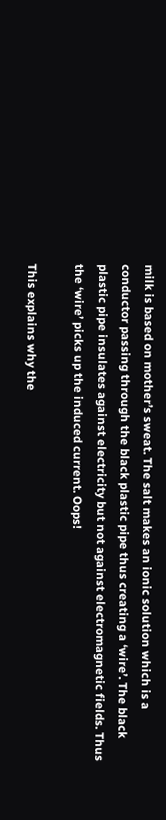milk is based on mother’s sweat. The salt makes an ionic solution which is a conductor passing through the black plastic pipe thus creating a ‘wire’. The black plastic pipe insulates against electricity but not against electromagnetic fields. Thus the ‘wire’ picks up the induced current. Oops!

This explains why the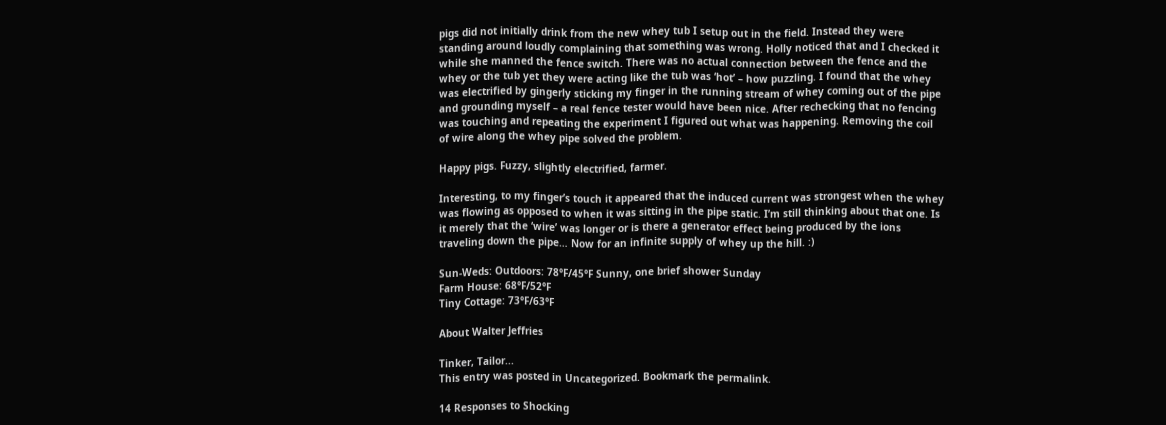pigs did not initially drink from the new whey tub I setup out in the field. Instead they were standing around loudly complaining that something was wrong. Holly noticed that and I checked it while she manned the fence switch. There was no actual connection between the fence and the whey or the tub yet they were acting like the tub was ‘hot’ – how puzzling. I found that the whey was electrified by gingerly sticking my finger in the running stream of whey coming out of the pipe and grounding myself – a real fence tester would have been nice. After rechecking that no fencing was touching and repeating the experiment I figured out what was happening. Removing the coil of wire along the whey pipe solved the problem.

Happy pigs. Fuzzy, slightly electrified, farmer.

Interesting, to my finger’s touch it appeared that the induced current was strongest when the whey was flowing as opposed to when it was sitting in the pipe static. I’m still thinking about that one. Is it merely that the ‘wire’ was longer or is there a generator effect being produced by the ions traveling down the pipe… Now for an infinite supply of whey up the hill. :)

Sun-Weds: Outdoors: 78°F/45°F Sunny, one brief shower Sunday
Farm House: 68°F/52°F
Tiny Cottage: 73°F/63°F

About Walter Jeffries

Tinker, Tailor...
This entry was posted in Uncategorized. Bookmark the permalink.

14 Responses to Shocking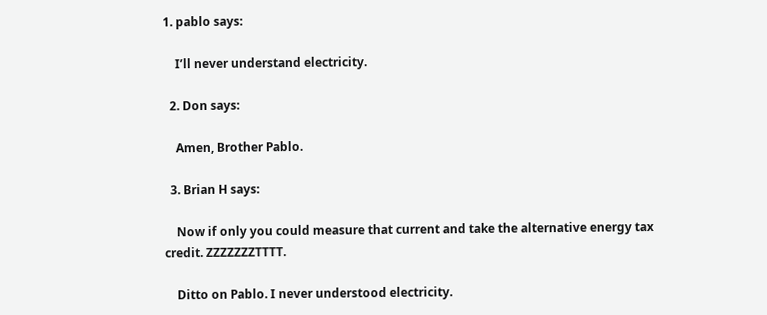1. pablo says:

    I’ll never understand electricity.

  2. Don says:

    Amen, Brother Pablo.

  3. Brian H says:

    Now if only you could measure that current and take the alternative energy tax credit. ZZZZZZZTTTT.

    Ditto on Pablo. I never understood electricity.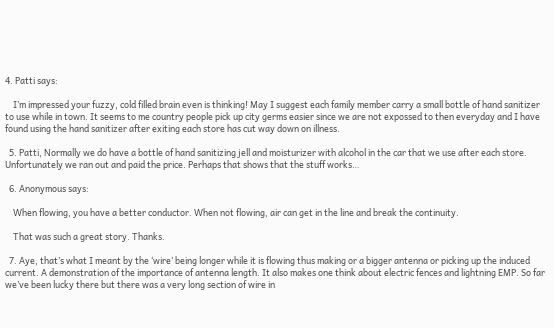4. Patti says:

    I’m impressed your fuzzy, cold filled brain even is thinking! May I suggest each family member carry a small bottle of hand sanitizer to use while in town. It seems to me country people pick up city germs easier since we are not expossed to then everyday and I have found using the hand sanitizer after exiting each store has cut way down on illness.

  5. Patti, Normally we do have a bottle of hand sanitizing jell and moisturizer with alcohol in the car that we use after each store. Unfortunately we ran out and paid the price. Perhaps that shows that the stuff works…

  6. Anonymous says:

    When flowing, you have a better conductor. When not flowing, air can get in the line and break the continuity.

    That was such a great story. Thanks.

  7. Aye, that’s what I meant by the ‘wire’ being longer while it is flowing thus making or a bigger antenna or picking up the induced current. A demonstration of the importance of antenna length. It also makes one think about electric fences and lightning EMP. So far we’ve been lucky there but there was a very long section of wire in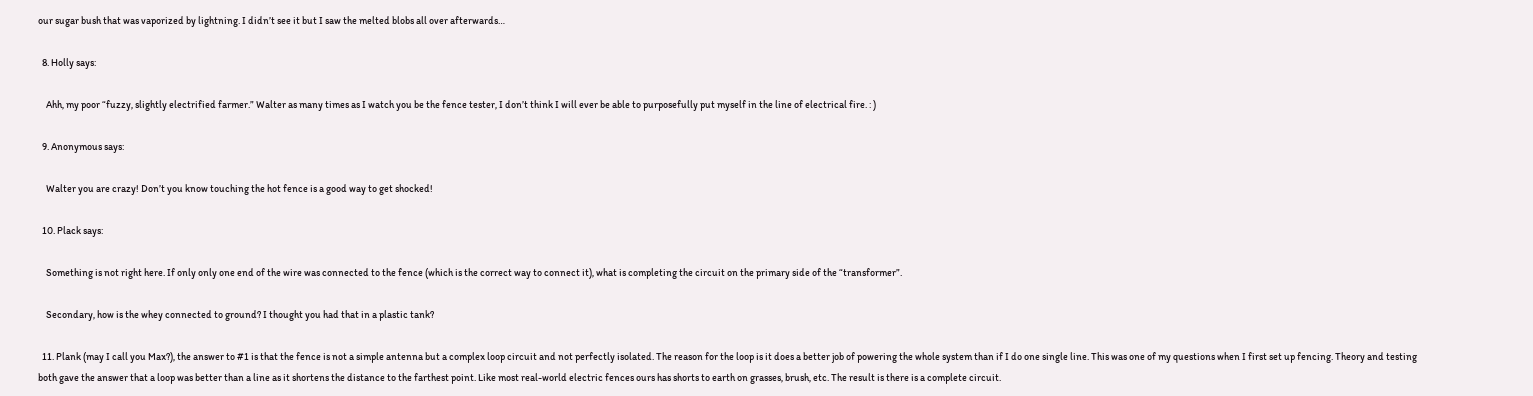our sugar bush that was vaporized by lightning. I didn’t see it but I saw the melted blobs all over afterwards…

  8. Holly says:

    Ahh, my poor “fuzzy, slightly electrified farmer.” Walter as many times as I watch you be the fence tester, I don’t think I will ever be able to purposefully put myself in the line of electrical fire. : )

  9. Anonymous says:

    Walter you are crazy! Don’t you know touching the hot fence is a good way to get shocked!

  10. Plack says:

    Something is not right here. If only only one end of the wire was connected to the fence (which is the correct way to connect it), what is completing the circuit on the primary side of the “transformer”.

    Secondary, how is the whey connected to ground? I thought you had that in a plastic tank?

  11. Plank (may I call you Max?), the answer to #1 is that the fence is not a simple antenna but a complex loop circuit and not perfectly isolated. The reason for the loop is it does a better job of powering the whole system than if I do one single line. This was one of my questions when I first set up fencing. Theory and testing both gave the answer that a loop was better than a line as it shortens the distance to the farthest point. Like most real-world electric fences ours has shorts to earth on grasses, brush, etc. The result is there is a complete circuit.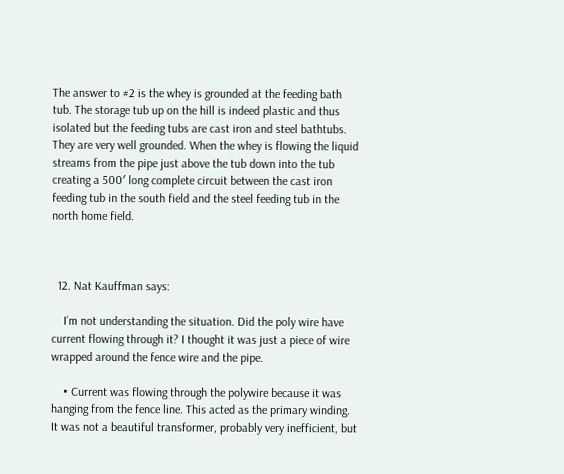The answer to #2 is the whey is grounded at the feeding bath tub. The storage tub up on the hill is indeed plastic and thus isolated but the feeding tubs are cast iron and steel bathtubs. They are very well grounded. When the whey is flowing the liquid streams from the pipe just above the tub down into the tub creating a 500′ long complete circuit between the cast iron feeding tub in the south field and the steel feeding tub in the north home field.



  12. Nat Kauffman says:

    I’m not understanding the situation. Did the poly wire have current flowing through it? I thought it was just a piece of wire wrapped around the fence wire and the pipe.

    • Current was flowing through the polywire because it was hanging from the fence line. This acted as the primary winding. It was not a beautiful transformer, probably very inefficient, but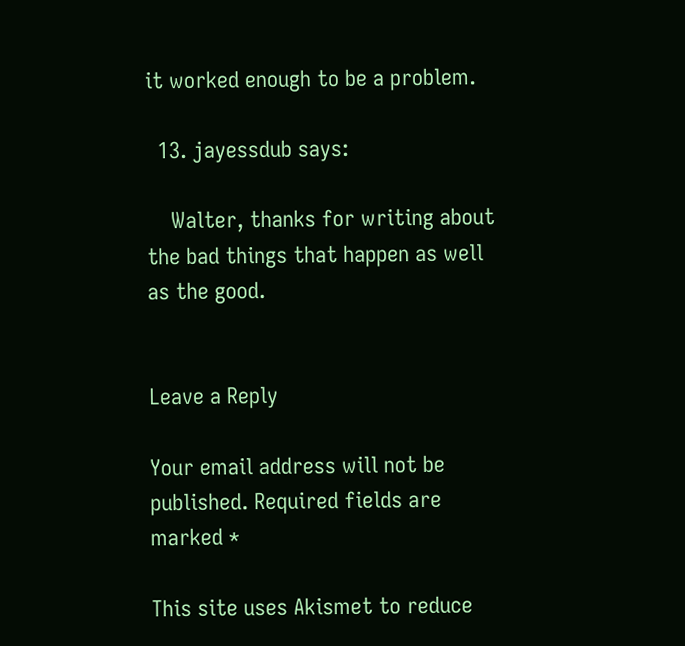it worked enough to be a problem.

  13. jayessdub says:

    Walter, thanks for writing about the bad things that happen as well as the good.


Leave a Reply

Your email address will not be published. Required fields are marked *

This site uses Akismet to reduce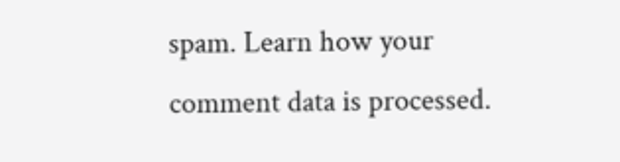spam. Learn how your comment data is processed.